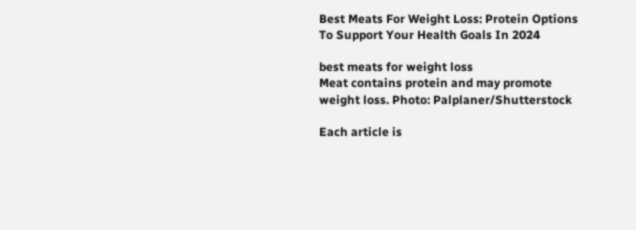Best Meats For Weight Loss: Protein Options To Support Your Health Goals In 2024

best meats for weight loss
Meat contains protein and may promote weight loss. Photo: Palplaner/Shutterstock

Each article is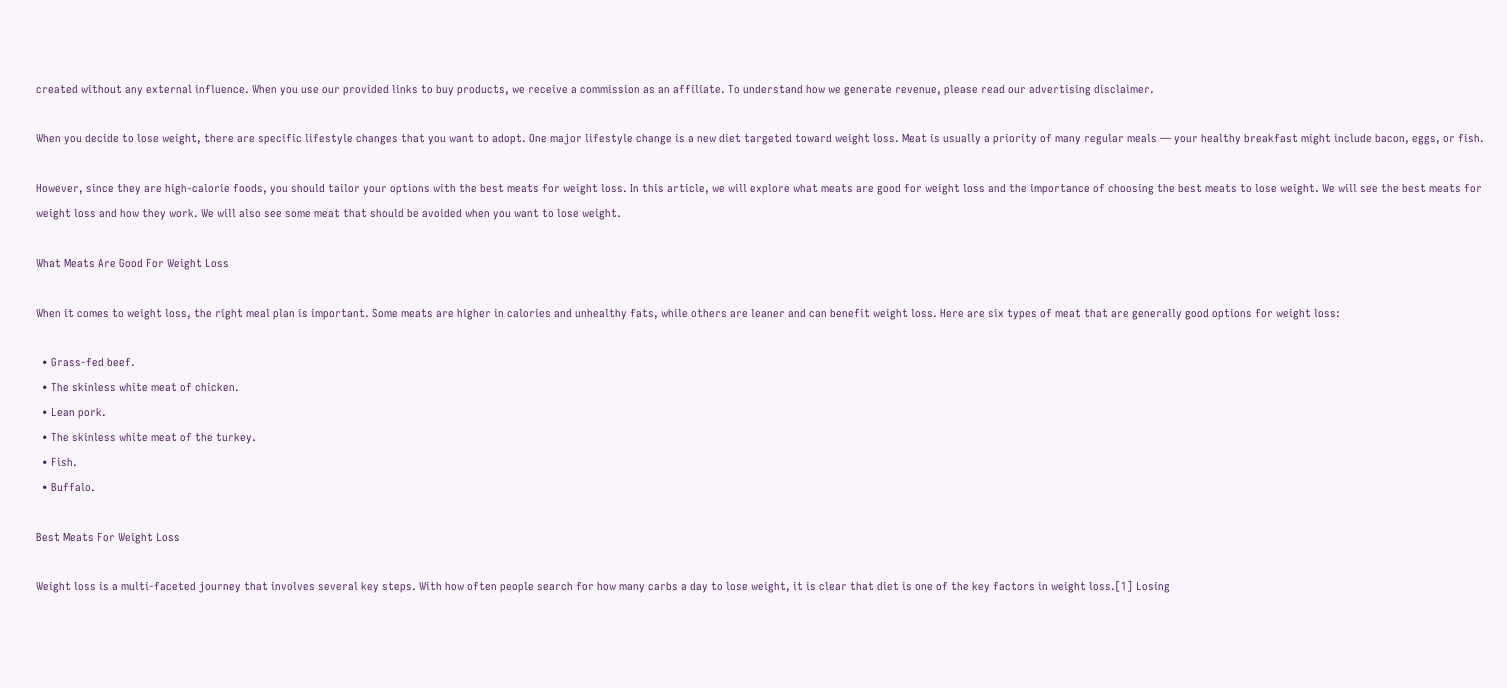created without any external influence. When you use our provided links to buy products, we receive a commission as an affiliate. To understand how we generate revenue, please read our advertising disclaimer.

When you decide to lose weight, there are specific lifestyle changes that you want to adopt. One major lifestyle change is a new diet targeted toward weight loss. Meat is usually a priority of many regular meals — your healthy breakfast might include bacon, eggs, or fish.

However, since they are high-calorie foods, you should tailor your options with the best meats for weight loss. In this article, we will explore what meats are good for weight loss and the importance of choosing the best meats to lose weight. We will see the best meats for weight loss and how they work. We will also see some meat that should be avoided when you want to lose weight.

What Meats Are Good For Weight Loss

When it comes to weight loss, the right meal plan is important. Some meats are higher in calories and unhealthy fats, while others are leaner and can benefit weight loss. Here are six types of meat that are generally good options for weight loss:

  • Grass-fed beef.
  • The skinless white meat of chicken.
  • Lean pork.
  • The skinless white meat of the turkey.
  • Fish.
  • Buffalo.

Best Meats For Weight Loss

Weight loss is a multi-faceted journey that involves several key steps. With how often people search for how many carbs a day to lose weight, it is clear that diet is one of the key factors in weight loss.[1] Losing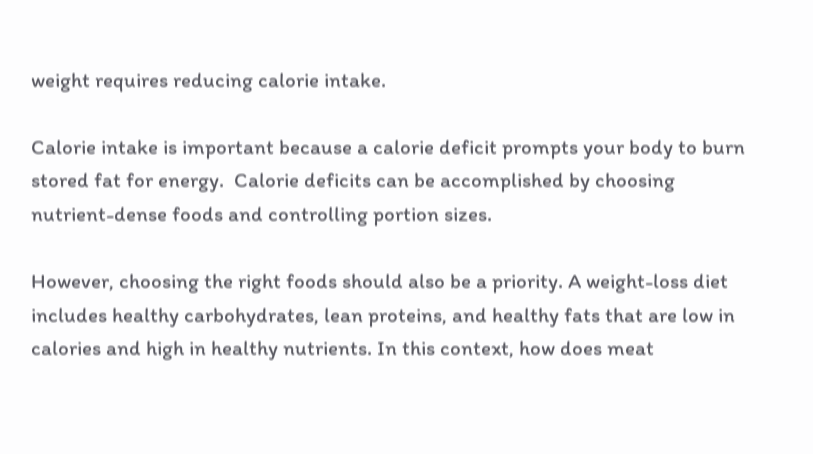weight requires reducing calorie intake.

Calorie intake is important because a calorie deficit prompts your body to burn stored fat for energy.  Calorie deficits can be accomplished by choosing nutrient-dense foods and controlling portion sizes.

However, choosing the right foods should also be a priority. A weight-loss diet includes healthy carbohydrates, lean proteins, and healthy fats that are low in calories and high in healthy nutrients. In this context, how does meat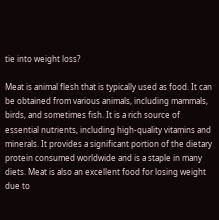tie into weight loss?

Meat is animal flesh that is typically used as food. It can be obtained from various animals, including mammals, birds, and sometimes fish. It is a rich source of essential nutrients, including high-quality vitamins and minerals. It provides a significant portion of the dietary protein consumed worldwide and is a staple in many diets. Meat is also an excellent food for losing weight due to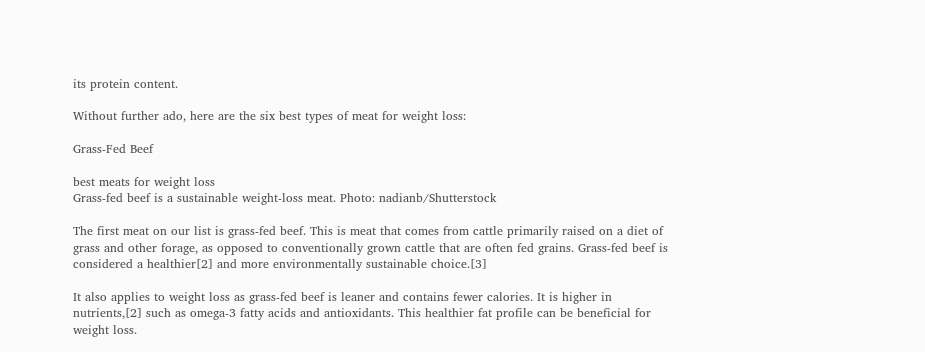its protein content.

Without further ado, here are the six best types of meat for weight loss:

Grass-Fed Beef

best meats for weight loss
Grass-fed beef is a sustainable weight-loss meat. Photo: nadianb/Shutterstock

The first meat on our list is grass-fed beef. This is meat that comes from cattle primarily raised on a diet of grass and other forage, as opposed to conventionally grown cattle that are often fed grains. Grass-fed beef is considered a healthier[2] and more environmentally sustainable choice.[3]

It also applies to weight loss as grass-fed beef is leaner and contains fewer calories. It is higher in nutrients,[2] such as omega-3 fatty acids and antioxidants. This healthier fat profile can be beneficial for weight loss.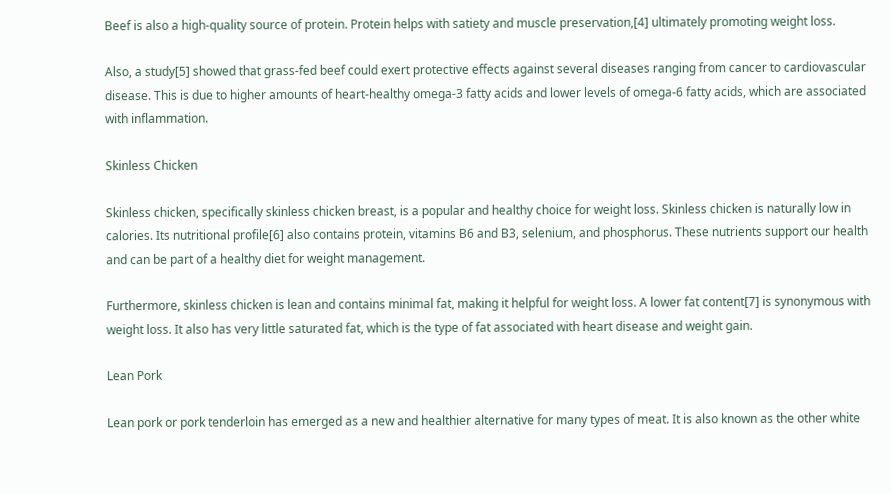Beef is also a high-quality source of protein. Protein helps with satiety and muscle preservation,[4] ultimately promoting weight loss.

Also, a study[5] showed that grass-fed beef could exert protective effects against several diseases ranging from cancer to cardiovascular disease. This is due to higher amounts of heart-healthy omega-3 fatty acids and lower levels of omega-6 fatty acids, which are associated with inflammation.

Skinless Chicken

Skinless chicken, specifically skinless chicken breast, is a popular and healthy choice for weight loss. Skinless chicken is naturally low in calories. Its nutritional profile[6] also contains protein, vitamins B6 and B3, selenium, and phosphorus. These nutrients support our health and can be part of a healthy diet for weight management.

Furthermore, skinless chicken is lean and contains minimal fat, making it helpful for weight loss. A lower fat content[7] is synonymous with weight loss. It also has very little saturated fat, which is the type of fat associated with heart disease and weight gain.

Lean Pork

Lean pork or pork tenderloin has emerged as a new and healthier alternative for many types of meat. It is also known as the other white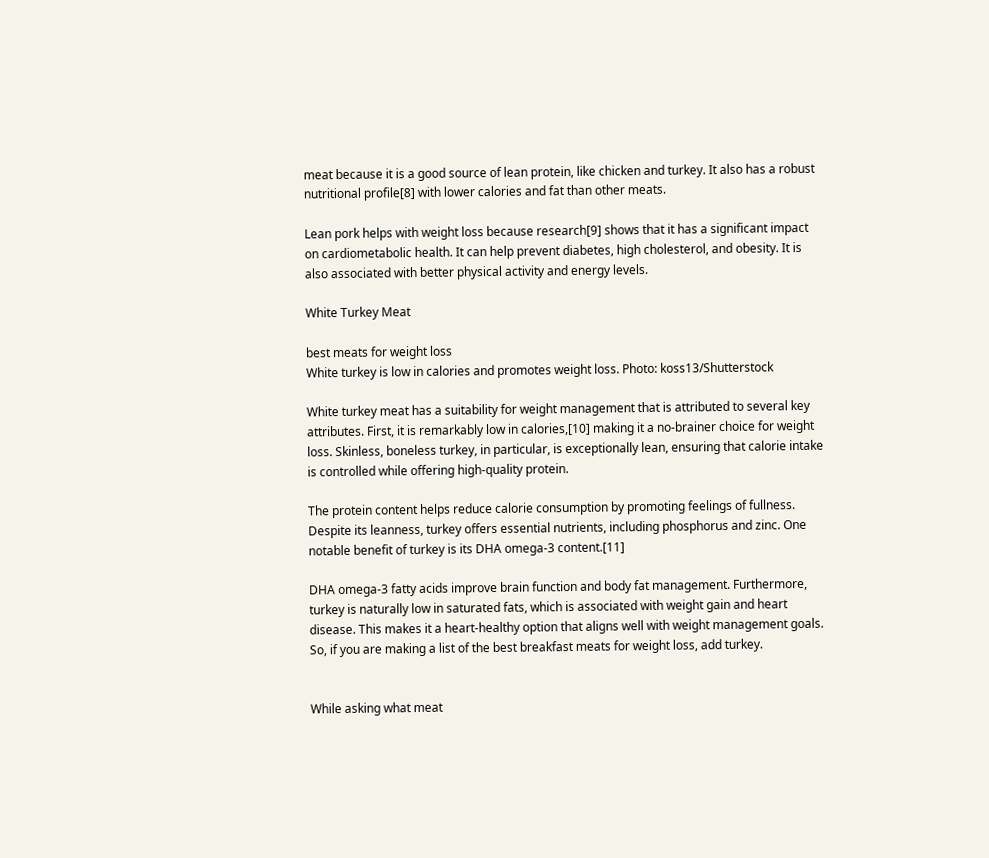meat because it is a good source of lean protein, like chicken and turkey. It also has a robust nutritional profile[8] with lower calories and fat than other meats.

Lean pork helps with weight loss because research[9] shows that it has a significant impact on cardiometabolic health. It can help prevent diabetes, high cholesterol, and obesity. It is also associated with better physical activity and energy levels.

White Turkey Meat

best meats for weight loss
White turkey is low in calories and promotes weight loss. Photo: koss13/Shutterstock

White turkey meat has a suitability for weight management that is attributed to several key attributes. First, it is remarkably low in calories,[10] making it a no-brainer choice for weight loss. Skinless, boneless turkey, in particular, is exceptionally lean, ensuring that calorie intake is controlled while offering high-quality protein.

The protein content helps reduce calorie consumption by promoting feelings of fullness.  Despite its leanness, turkey offers essential nutrients, including phosphorus and zinc. One notable benefit of turkey is its DHA omega-3 content.[11]

DHA omega-3 fatty acids improve brain function and body fat management. Furthermore, turkey is naturally low in saturated fats, which is associated with weight gain and heart disease. This makes it a heart-healthy option that aligns well with weight management goals. So, if you are making a list of the best breakfast meats for weight loss, add turkey.


While asking what meat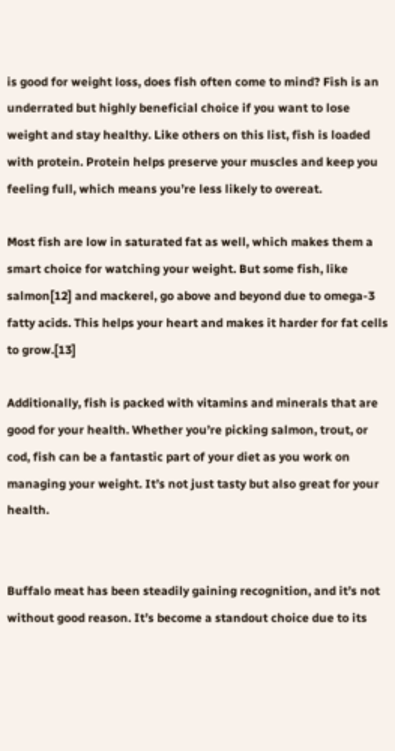is good for weight loss, does fish often come to mind? Fish is an underrated but highly beneficial choice if you want to lose weight and stay healthy. Like others on this list, fish is loaded with protein. Protein helps preserve your muscles and keep you feeling full, which means you’re less likely to overeat.

Most fish are low in saturated fat as well, which makes them a smart choice for watching your weight. But some fish, like salmon[12] and mackerel, go above and beyond due to omega-3 fatty acids. This helps your heart and makes it harder for fat cells to grow.[13]

Additionally, fish is packed with vitamins and minerals that are good for your health. Whether you’re picking salmon, trout, or cod, fish can be a fantastic part of your diet as you work on managing your weight. It’s not just tasty but also great for your health.


Buffalo meat has been steadily gaining recognition, and it’s not without good reason. It’s become a standout choice due to its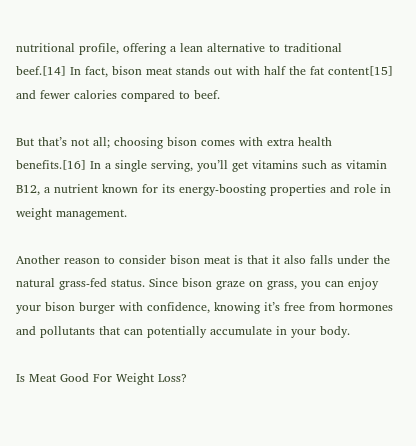nutritional profile, offering a lean alternative to traditional beef.[14] In fact, bison meat stands out with half the fat content[15] and fewer calories compared to beef.

But that’s not all; choosing bison comes with extra health benefits.[16] In a single serving, you’ll get vitamins such as vitamin B12, a nutrient known for its energy-boosting properties and role in weight management.

Another reason to consider bison meat is that it also falls under the natural grass-fed status. Since bison graze on grass, you can enjoy your bison burger with confidence, knowing it’s free from hormones and pollutants that can potentially accumulate in your body.

Is Meat Good For Weight Loss?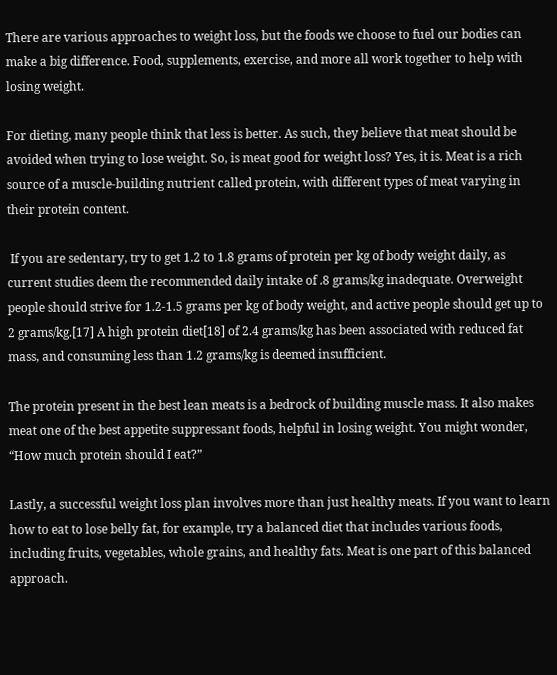There are various approaches to weight loss, but the foods we choose to fuel our bodies can make a big difference. Food, supplements, exercise, and more all work together to help with losing weight.

For dieting, many people think that less is better. As such, they believe that meat should be avoided when trying to lose weight. So, is meat good for weight loss? Yes, it is. Meat is a rich source of a muscle-building nutrient called protein, with different types of meat varying in their protein content.

 If you are sedentary, try to get 1.2 to 1.8 grams of protein per kg of body weight daily, as current studies deem the recommended daily intake of .8 grams/kg inadequate. Overweight people should strive for 1.2-1.5 grams per kg of body weight, and active people should get up to 2 grams/kg.[17] A high protein diet[18] of 2.4 grams/kg has been associated with reduced fat mass, and consuming less than 1.2 grams/kg is deemed insufficient.

The protein present in the best lean meats is a bedrock of building muscle mass. It also makes meat one of the best appetite suppressant foods, helpful in losing weight. You might wonder, “How much protein should I eat?”

Lastly, a successful weight loss plan involves more than just healthy meats. If you want to learn how to eat to lose belly fat, for example, try a balanced diet that includes various foods, including fruits, vegetables, whole grains, and healthy fats. Meat is one part of this balanced approach.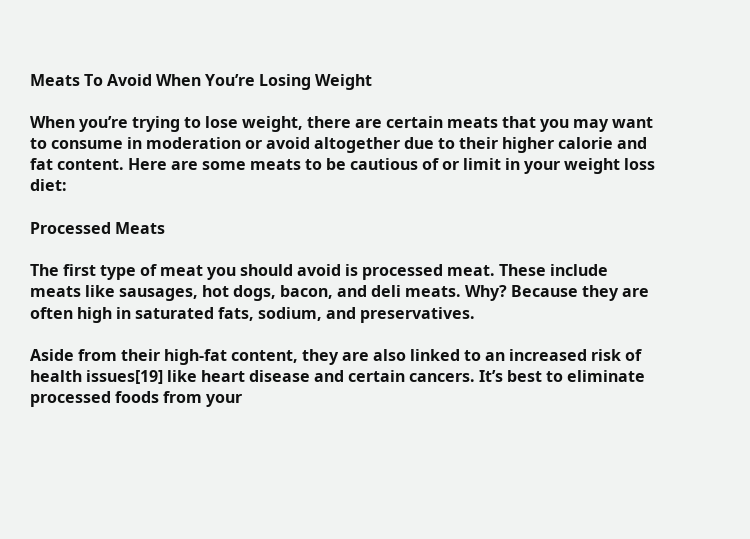Meats To Avoid When You’re Losing Weight

When you’re trying to lose weight, there are certain meats that you may want to consume in moderation or avoid altogether due to their higher calorie and fat content. Here are some meats to be cautious of or limit in your weight loss diet:

Processed Meats

The first type of meat you should avoid is processed meat. These include meats like sausages, hot dogs, bacon, and deli meats. Why? Because they are often high in saturated fats, sodium, and preservatives.

Aside from their high-fat content, they are also linked to an increased risk of health issues[19] like heart disease and certain cancers. It’s best to eliminate processed foods from your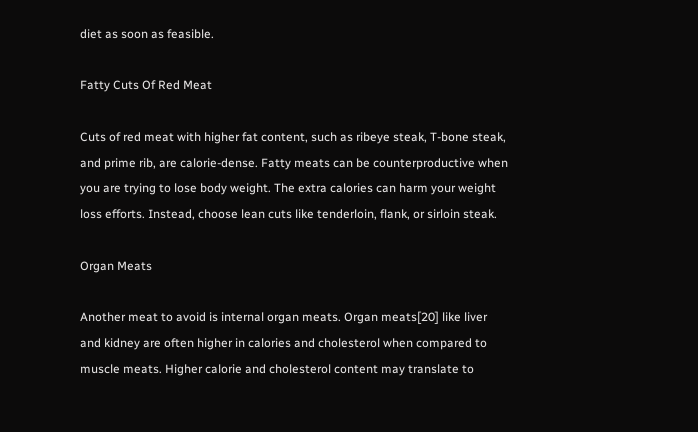diet as soon as feasible.

Fatty Cuts Of Red Meat

Cuts of red meat with higher fat content, such as ribeye steak, T-bone steak, and prime rib, are calorie-dense. Fatty meats can be counterproductive when you are trying to lose body weight. The extra calories can harm your weight loss efforts. Instead, choose lean cuts like tenderloin, flank, or sirloin steak.

Organ Meats

Another meat to avoid is internal organ meats. Organ meats[20] like liver and kidney are often higher in calories and cholesterol when compared to muscle meats. Higher calorie and cholesterol content may translate to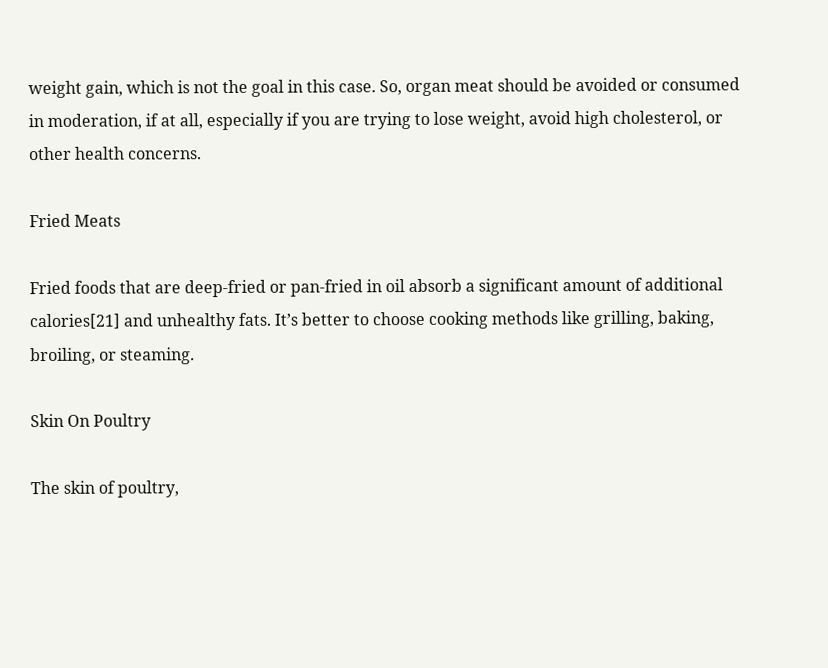weight gain, which is not the goal in this case. So, organ meat should be avoided or consumed in moderation, if at all, especially if you are trying to lose weight, avoid high cholesterol, or other health concerns.

Fried Meats

Fried foods that are deep-fried or pan-fried in oil absorb a significant amount of additional calories[21] and unhealthy fats. It’s better to choose cooking methods like grilling, baking, broiling, or steaming.

Skin On Poultry

The skin of poultry,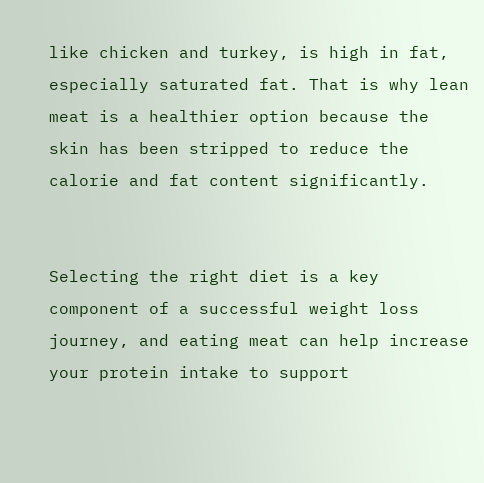like chicken and turkey, is high in fat, especially saturated fat. That is why lean meat is a healthier option because the skin has been stripped to reduce the calorie and fat content significantly.


Selecting the right diet is a key component of a successful weight loss journey, and eating meat can help increase your protein intake to support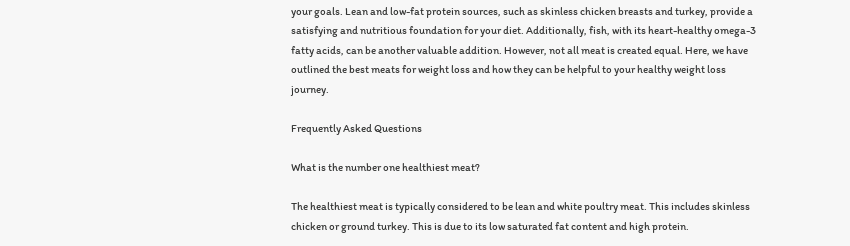your goals. Lean and low-fat protein sources, such as skinless chicken breasts and turkey, provide a satisfying and nutritious foundation for your diet. Additionally, fish, with its heart-healthy omega-3 fatty acids, can be another valuable addition. However, not all meat is created equal. Here, we have outlined the best meats for weight loss and how they can be helpful to your healthy weight loss journey.

Frequently Asked Questions

What is the number one healthiest meat?

The healthiest meat is typically considered to be lean and white poultry meat. This includes skinless chicken or ground turkey. This is due to its low saturated fat content and high protein.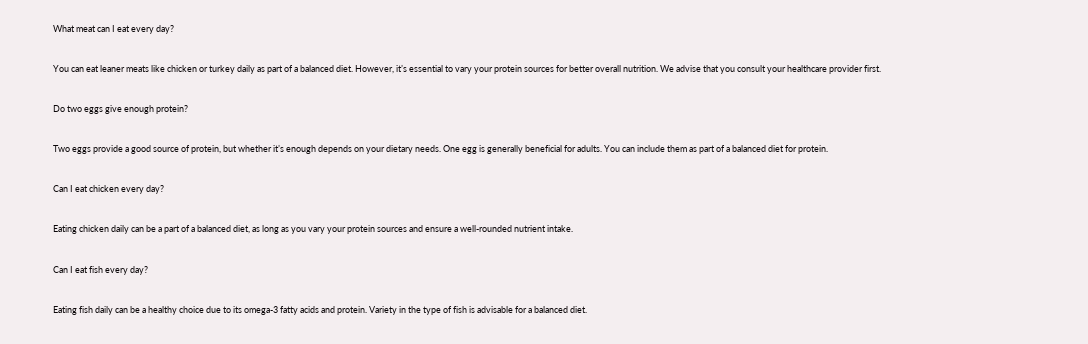What meat can I eat every day?

You can eat leaner meats like chicken or turkey daily as part of a balanced diet. However, it’s essential to vary your protein sources for better overall nutrition. We advise that you consult your healthcare provider first.

Do two eggs give enough protein?

Two eggs provide a good source of protein, but whether it’s enough depends on your dietary needs. One egg is generally beneficial for adults. You can include them as part of a balanced diet for protein.

Can I eat chicken every day?

Eating chicken daily can be a part of a balanced diet, as long as you vary your protein sources and ensure a well-rounded nutrient intake.

Can I eat fish every day?

Eating fish daily can be a healthy choice due to its omega-3 fatty acids and protein. Variety in the type of fish is advisable for a balanced diet.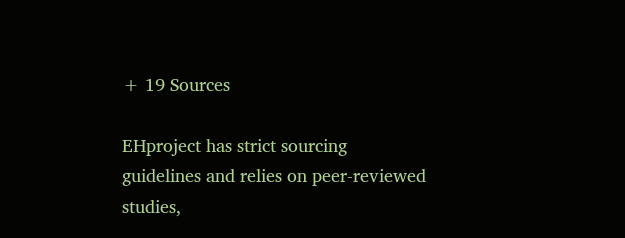+ 19 Sources

EHproject has strict sourcing guidelines and relies on peer-reviewed studies,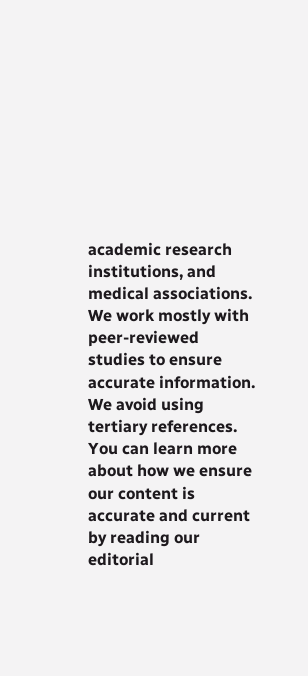academic research institutions, and medical associations. We work mostly with peer-reviewed studies to ensure accurate information. We avoid using tertiary references. You can learn more about how we ensure our content is accurate and current by reading our editorial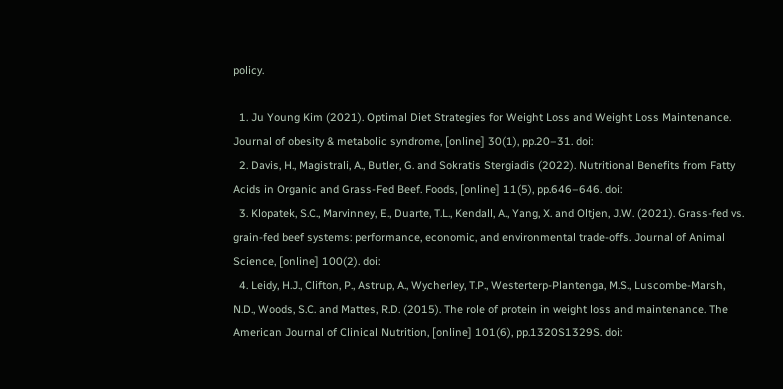policy.

  1. Ju Young Kim (2021). Optimal Diet Strategies for Weight Loss and Weight Loss Maintenance. Journal of obesity & metabolic syndrome, [online] 30(1), pp.20–31. doi:
  2. Davis, H., Magistrali, A., Butler, G. and Sokratis Stergiadis (2022). Nutritional Benefits from Fatty Acids in Organic and Grass-Fed Beef. Foods, [online] 11(5), pp.646–646. doi:
  3. Klopatek, S.C., Marvinney, E., Duarte, T.L., Kendall, A., Yang, X. and Oltjen, J.W. (2021). Grass-fed vs. grain-fed beef systems: performance, economic, and environmental trade-offs. Journal of Animal Science, [online] 100(2). doi:
  4. Leidy, H.J., Clifton, P., Astrup, A., Wycherley, T.P., Westerterp-Plantenga, M.S., Luscombe-Marsh, N.D., Woods, S.C. and Mattes, R.D. (2015). The role of protein in weight loss and maintenance. The American Journal of Clinical Nutrition, [online] 101(6), pp.1320S1329S. doi: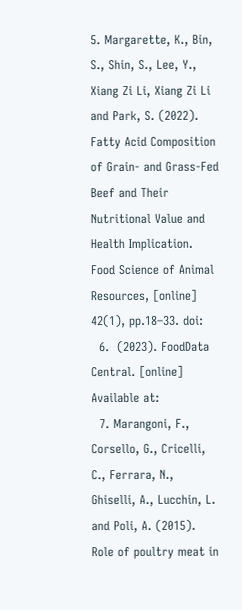5. Margarette, K., Bin, S., Shin, S., Lee, Y., Xiang Zi Li, Xiang Zi Li and Park, S. (2022). Fatty Acid Composition of Grain- and Grass-Fed Beef and Their Nutritional Value and Health Implication. Food Science of Animal Resources, [online] 42(1), pp.18–33. doi:
  6.  (2023). FoodData Central. [online] Available at:
  7. Marangoni, F., Corsello, G., Cricelli, C., Ferrara, N., Ghiselli, A., Lucchin, L. and Poli, A. (2015). Role of poultry meat in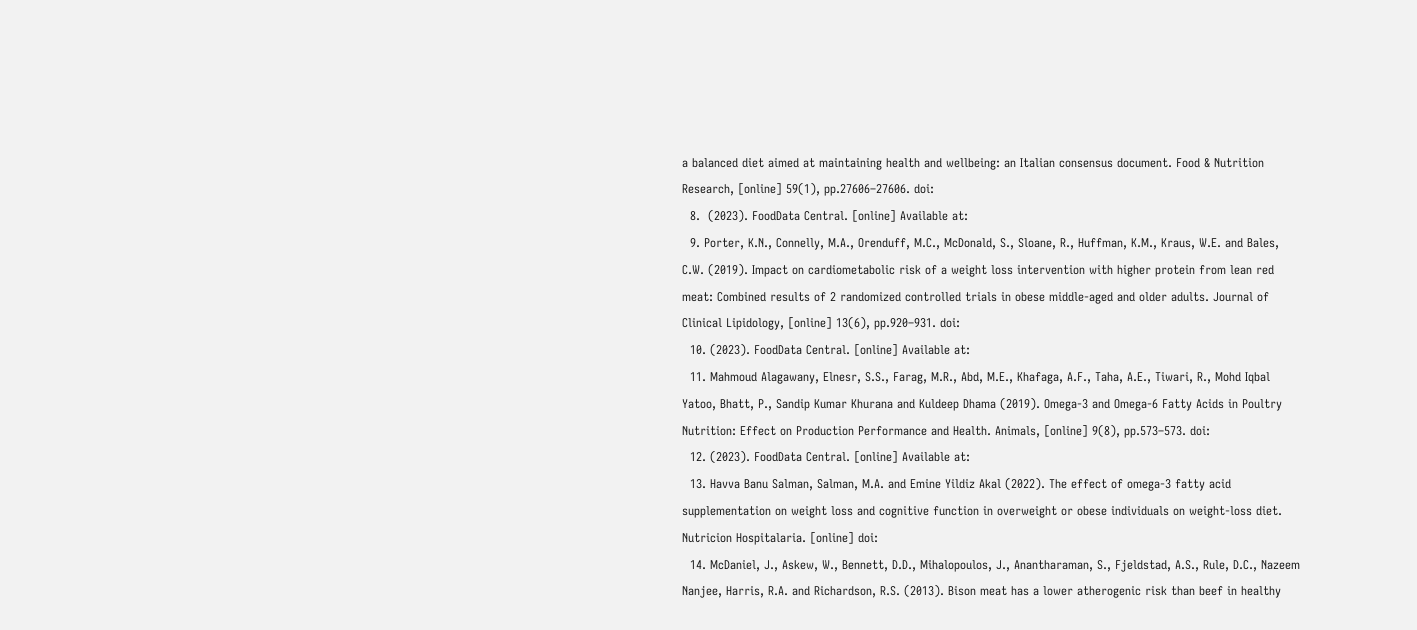a balanced diet aimed at maintaining health and wellbeing: an Italian consensus document. Food & Nutrition Research, [online] 59(1), pp.27606–27606. doi:
  8.  (2023). FoodData Central. [online] Available at:
  9. Porter, K.N., Connelly, M.A., Orenduff, M.C., McDonald, S., Sloane, R., Huffman, K.M., Kraus, W.E. and Bales, C.W. (2019). Impact on cardiometabolic risk of a weight loss intervention with higher protein from lean red meat: Combined results of 2 randomized controlled trials in obese middle-aged and older adults. Journal of Clinical Lipidology, [online] 13(6), pp.920–931. doi:
  10. (2023). FoodData Central. [online] Available at:
  11. Mahmoud Alagawany, Elnesr, S.S., Farag, M.R., Abd, M.E., Khafaga, A.F., Taha, A.E., Tiwari, R., Mohd Iqbal Yatoo, Bhatt, P., Sandip Kumar Khurana and Kuldeep Dhama (2019). Omega-3 and Omega-6 Fatty Acids in Poultry Nutrition: Effect on Production Performance and Health. Animals, [online] 9(8), pp.573–573. doi:
  12. (2023). FoodData Central. [online] Available at:
  13. Havva Banu Salman, Salman, M.A. and Emine Yildiz Akal (2022). The effect of omega-3 fatty acid supplementation on weight loss and cognitive function in overweight or obese individuals on weight-loss diet. Nutricion Hospitalaria. [online] doi:
  14. McDaniel, J., Askew, W., Bennett, D.D., Mihalopoulos, J., Anantharaman, S., Fjeldstad, A.S., Rule, D.C., Nazeem Nanjee, Harris, R.A. and Richardson, R.S. (2013). Bison meat has a lower atherogenic risk than beef in healthy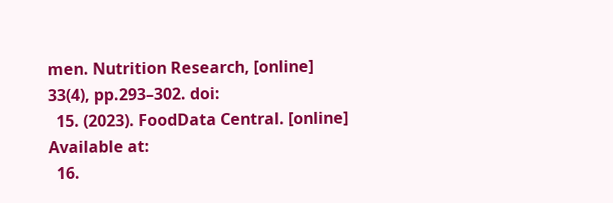men. Nutrition Research, [online] 33(4), pp.293–302. doi:
  15. (2023). FoodData Central. [online] Available at:
  16.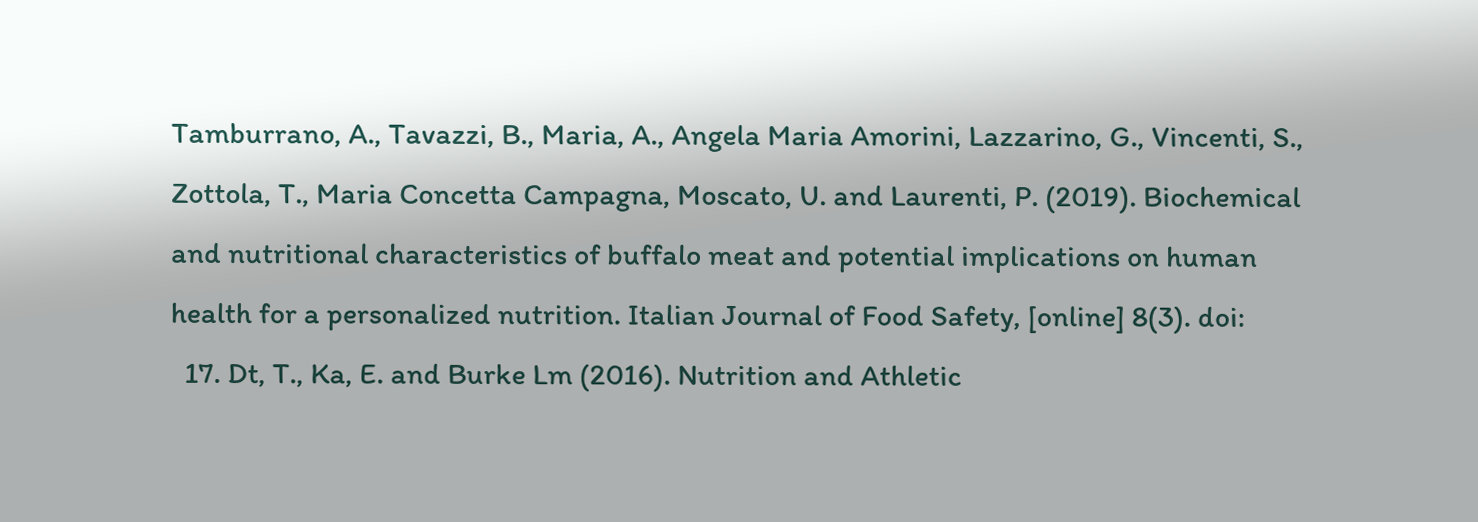Tamburrano, A., Tavazzi, B., Maria, A., Angela Maria Amorini, Lazzarino, G., Vincenti, S., Zottola, T., Maria Concetta Campagna, Moscato, U. and Laurenti, P. (2019). Biochemical and nutritional characteristics of buffalo meat and potential implications on human health for a personalized nutrition. Italian Journal of Food Safety, [online] 8(3). doi:
  17. Dt, T., Ka, E. and Burke Lm (2016). Nutrition and Athletic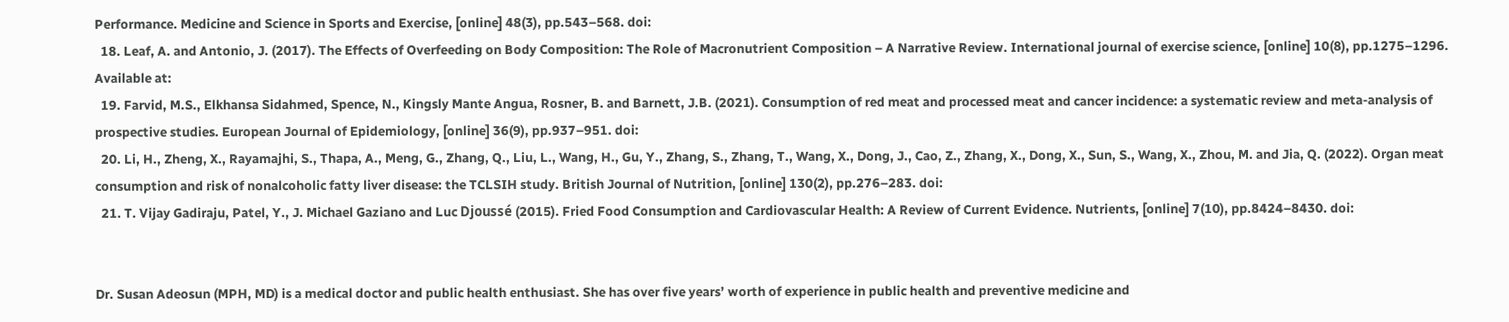Performance. Medicine and Science in Sports and Exercise, [online] 48(3), pp.543–568. doi:
  18. Leaf, A. and Antonio, J. (2017). The Effects of Overfeeding on Body Composition: The Role of Macronutrient Composition – A Narrative Review. International journal of exercise science, [online] 10(8), pp.1275–1296. Available at:
  19. Farvid, M.S., Elkhansa Sidahmed, Spence, N., Kingsly Mante Angua, Rosner, B. and Barnett, J.B. (2021). Consumption of red meat and processed meat and cancer incidence: a systematic review and meta-analysis of prospective studies. European Journal of Epidemiology, [online] 36(9), pp.937–951. doi:
  20. Li, H., Zheng, X., Rayamajhi, S., Thapa, A., Meng, G., Zhang, Q., Liu, L., Wang, H., Gu, Y., Zhang, S., Zhang, T., Wang, X., Dong, J., Cao, Z., Zhang, X., Dong, X., Sun, S., Wang, X., Zhou, M. and Jia, Q. (2022). Organ meat consumption and risk of nonalcoholic fatty liver disease: the TCLSIH study. British Journal of Nutrition, [online] 130(2), pp.276–283. doi:
  21. T. Vijay Gadiraju, Patel, Y., J. Michael Gaziano and Luc Djoussé (2015). Fried Food Consumption and Cardiovascular Health: A Review of Current Evidence. Nutrients, [online] 7(10), pp.8424–8430. doi:


Dr. Susan Adeosun (MPH, MD) is a medical doctor and public health enthusiast. She has over five years’ worth of experience in public health and preventive medicine and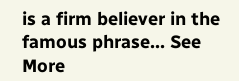is a firm believer in the famous phrase… See More